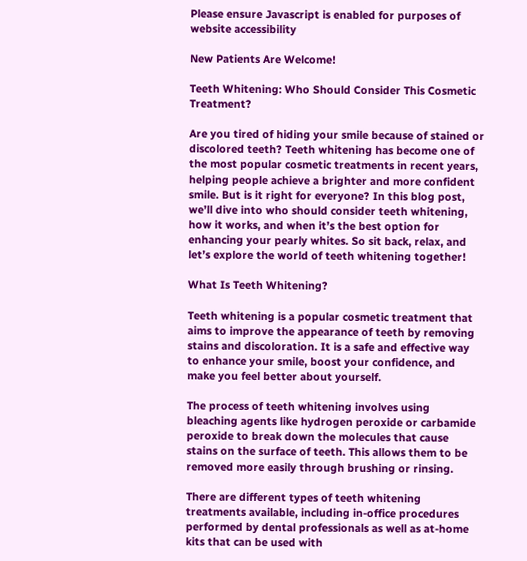Please ensure Javascript is enabled for purposes of website accessibility

New Patients Are Welcome!

Teeth Whitening: Who Should Consider This Cosmetic Treatment?

Are you tired of hiding your smile because of stained or discolored teeth? Teeth whitening has become one of the most popular cosmetic treatments in recent years, helping people achieve a brighter and more confident smile. But is it right for everyone? In this blog post, we’ll dive into who should consider teeth whitening, how it works, and when it’s the best option for enhancing your pearly whites. So sit back, relax, and let’s explore the world of teeth whitening together!

What Is Teeth Whitening?

Teeth whitening is a popular cosmetic treatment that aims to improve the appearance of teeth by removing stains and discoloration. It is a safe and effective way to enhance your smile, boost your confidence, and make you feel better about yourself.

The process of teeth whitening involves using bleaching agents like hydrogen peroxide or carbamide peroxide to break down the molecules that cause stains on the surface of teeth. This allows them to be removed more easily through brushing or rinsing.

There are different types of teeth whitening treatments available, including in-office procedures performed by dental professionals as well as at-home kits that can be used with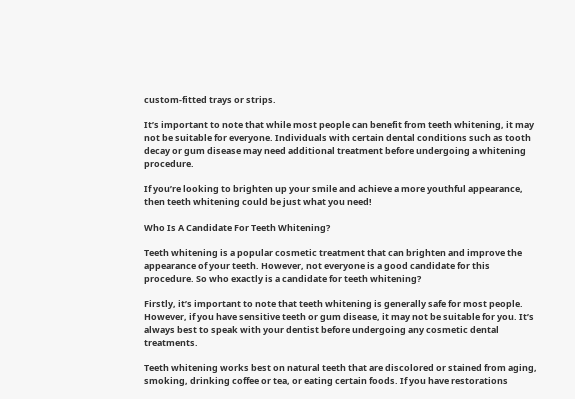custom-fitted trays or strips.

It’s important to note that while most people can benefit from teeth whitening, it may not be suitable for everyone. Individuals with certain dental conditions such as tooth decay or gum disease may need additional treatment before undergoing a whitening procedure.

If you’re looking to brighten up your smile and achieve a more youthful appearance, then teeth whitening could be just what you need!

Who Is A Candidate For Teeth Whitening?

Teeth whitening is a popular cosmetic treatment that can brighten and improve the appearance of your teeth. However, not everyone is a good candidate for this procedure. So who exactly is a candidate for teeth whitening?

Firstly, it’s important to note that teeth whitening is generally safe for most people. However, if you have sensitive teeth or gum disease, it may not be suitable for you. It’s always best to speak with your dentist before undergoing any cosmetic dental treatments.

Teeth whitening works best on natural teeth that are discolored or stained from aging, smoking, drinking coffee or tea, or eating certain foods. If you have restorations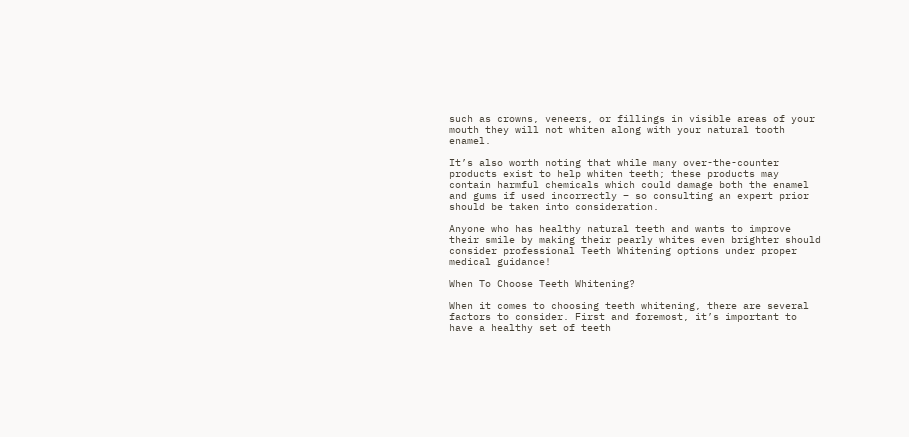such as crowns, veneers, or fillings in visible areas of your mouth they will not whiten along with your natural tooth enamel.

It’s also worth noting that while many over-the-counter products exist to help whiten teeth; these products may contain harmful chemicals which could damage both the enamel and gums if used incorrectly – so consulting an expert prior should be taken into consideration.

Anyone who has healthy natural teeth and wants to improve their smile by making their pearly whites even brighter should consider professional Teeth Whitening options under proper medical guidance!

When To Choose Teeth Whitening?

When it comes to choosing teeth whitening, there are several factors to consider. First and foremost, it’s important to have a healthy set of teeth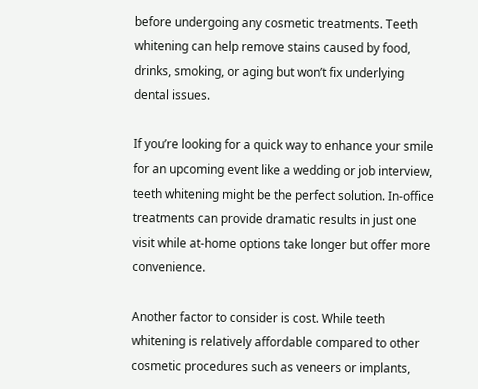before undergoing any cosmetic treatments. Teeth whitening can help remove stains caused by food, drinks, smoking, or aging but won’t fix underlying dental issues.

If you’re looking for a quick way to enhance your smile for an upcoming event like a wedding or job interview, teeth whitening might be the perfect solution. In-office treatments can provide dramatic results in just one visit while at-home options take longer but offer more convenience.

Another factor to consider is cost. While teeth whitening is relatively affordable compared to other cosmetic procedures such as veneers or implants,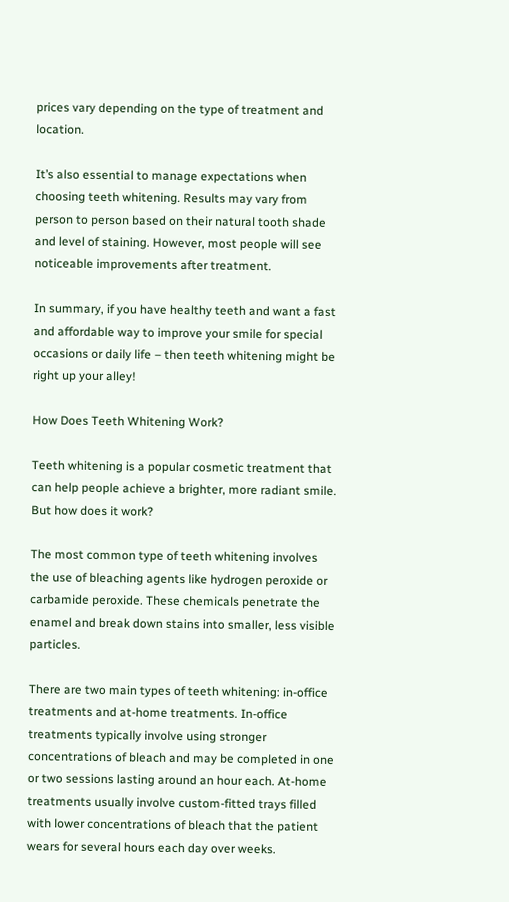prices vary depending on the type of treatment and location.

It’s also essential to manage expectations when choosing teeth whitening. Results may vary from person to person based on their natural tooth shade and level of staining. However, most people will see noticeable improvements after treatment.

In summary, if you have healthy teeth and want a fast and affordable way to improve your smile for special occasions or daily life – then teeth whitening might be right up your alley!

How Does Teeth Whitening Work?

Teeth whitening is a popular cosmetic treatment that can help people achieve a brighter, more radiant smile. But how does it work?

The most common type of teeth whitening involves the use of bleaching agents like hydrogen peroxide or carbamide peroxide. These chemicals penetrate the enamel and break down stains into smaller, less visible particles.

There are two main types of teeth whitening: in-office treatments and at-home treatments. In-office treatments typically involve using stronger concentrations of bleach and may be completed in one or two sessions lasting around an hour each. At-home treatments usually involve custom-fitted trays filled with lower concentrations of bleach that the patient wears for several hours each day over weeks.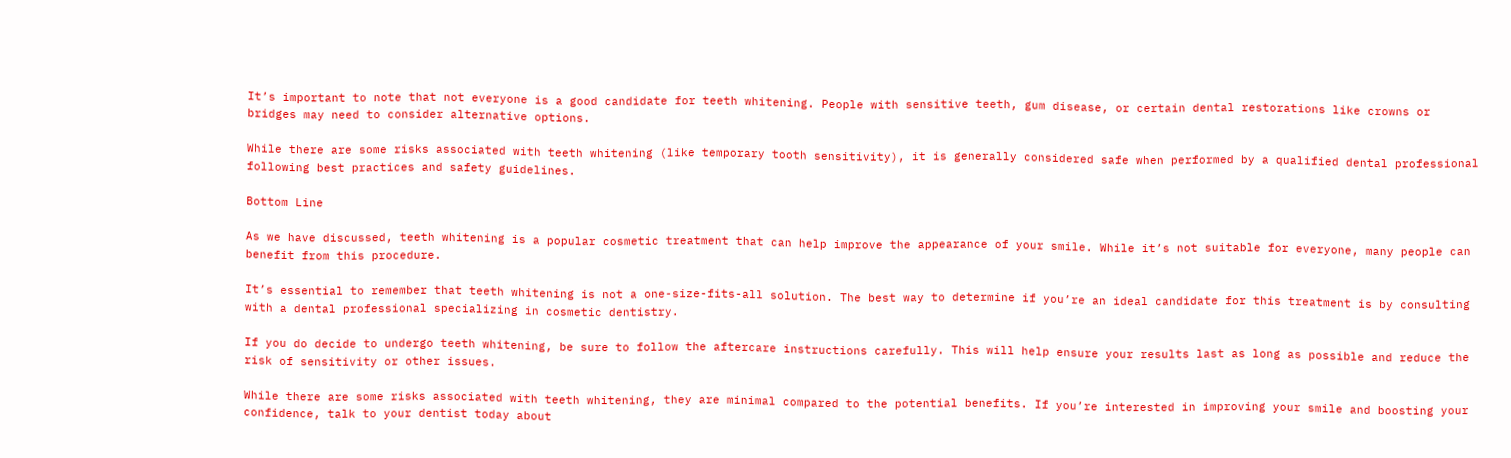It’s important to note that not everyone is a good candidate for teeth whitening. People with sensitive teeth, gum disease, or certain dental restorations like crowns or bridges may need to consider alternative options.

While there are some risks associated with teeth whitening (like temporary tooth sensitivity), it is generally considered safe when performed by a qualified dental professional following best practices and safety guidelines.

Bottom Line

As we have discussed, teeth whitening is a popular cosmetic treatment that can help improve the appearance of your smile. While it’s not suitable for everyone, many people can benefit from this procedure.

It’s essential to remember that teeth whitening is not a one-size-fits-all solution. The best way to determine if you’re an ideal candidate for this treatment is by consulting with a dental professional specializing in cosmetic dentistry.

If you do decide to undergo teeth whitening, be sure to follow the aftercare instructions carefully. This will help ensure your results last as long as possible and reduce the risk of sensitivity or other issues.

While there are some risks associated with teeth whitening, they are minimal compared to the potential benefits. If you’re interested in improving your smile and boosting your confidence, talk to your dentist today about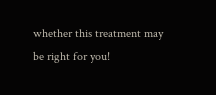whether this treatment may be right for you!